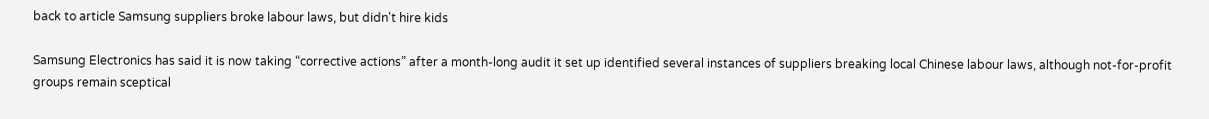back to article Samsung suppliers broke labour laws, but didn't hire kids

Samsung Electronics has said it is now taking “corrective actions” after a month-long audit it set up identified several instances of suppliers breaking local Chinese labour laws, although not-for-profit groups remain sceptical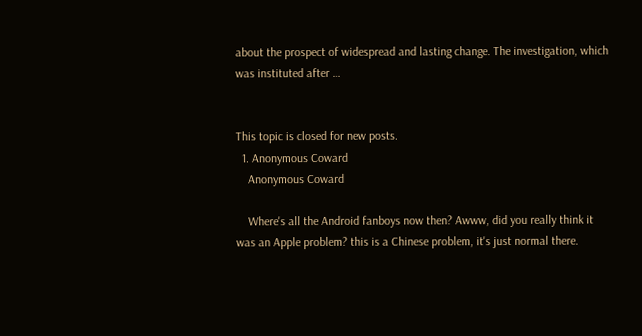about the prospect of widespread and lasting change. The investigation, which was instituted after …


This topic is closed for new posts.
  1. Anonymous Coward
    Anonymous Coward

    Where's all the Android fanboys now then? Awww, did you really think it was an Apple problem? this is a Chinese problem, it's just normal there.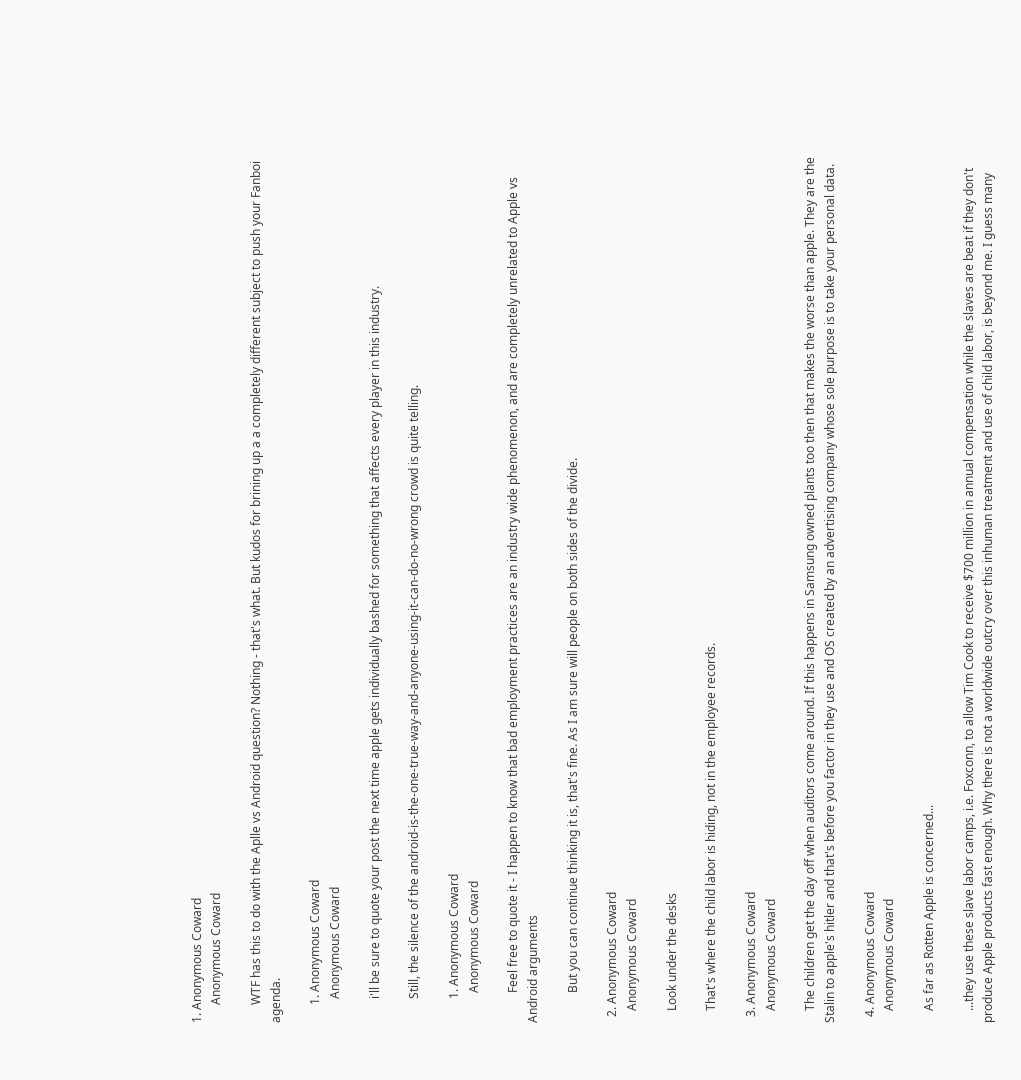1. Anonymous Coward
      Anonymous Coward

      WTF has this to do with the Aplle vs Android question? Nothing - that's what. But kudos for brining up a a completely different subject to push your Fanboi agenda.

      1. Anonymous Coward
        Anonymous Coward

        i'll be sure to quote your post the next time apple gets individually bashed for something that affects every player in this industry.

        Still, the silence of the android-is-the-one-true-way-and-anyone-using-it-can-do-no-wrong crowd is quite telling.

        1. Anonymous Coward
          Anonymous Coward

          Feel free to quote it - I happen to know that bad employment practices are an industry wide phenomenon, and are completely unrelated to Apple vs Android arguments

          But you can continue thinking it is, that's fine. As I am sure will people on both sides of the divide.

  2. Anonymous Coward
    Anonymous Coward

    Look under the desks

    That's where the child labor is hiding, not in the employee records.

  3. Anonymous Coward
    Anonymous Coward

    The children get the day off when auditors come around. If this happens in Samsung owned plants too then that makes the worse than apple. They are the Stalin to apple's hitler and that's before you factor in they use and OS created by an advertising company whose sole purpose is to take your personal data.

  4. Anonymous Coward
    Anonymous Coward

    As far as Rotten Apple is concerned...

    ...they use these slave labor camps, i.e. Foxconn, to allow Tim Cook to receive $700 million in annual compensation while the slaves are beat if they don't produce Apple products fast enough. Why there is not a worldwide outcry over this inhuman treatment and use of child labor, is beyond me. I guess many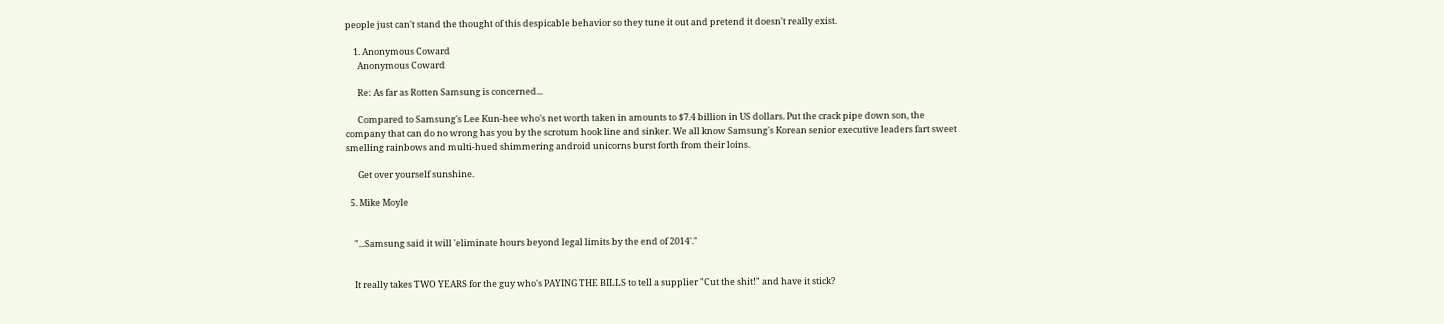people just can't stand the thought of this despicable behavior so they tune it out and pretend it doesn't really exist.

    1. Anonymous Coward
      Anonymous Coward

      Re: As far as Rotten Samsung is concerned...

      Compared to Samsung's Lee Kun-hee who's net worth taken in amounts to $7.4 billion in US dollars. Put the crack pipe down son, the company that can do no wrong has you by the scrotum hook line and sinker. We all know Samsung's Korean senior executive leaders fart sweet smelling rainbows and multi-hued shimmering android unicorns burst forth from their loins.

      Get over yourself sunshine.

  5. Mike Moyle


    "...Samsung said it will 'eliminate hours beyond legal limits by the end of 2014'."


    It really takes TWO YEARS for the guy who's PAYING THE BILLS to tell a supplier "Cut the shit!" and have it stick?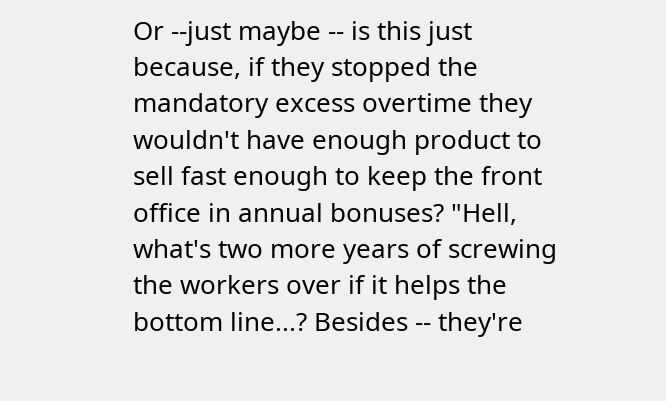Or --just maybe -- is this just because, if they stopped the mandatory excess overtime they wouldn't have enough product to sell fast enough to keep the front office in annual bonuses? "Hell, what's two more years of screwing the workers over if it helps the bottom line...? Besides -- they're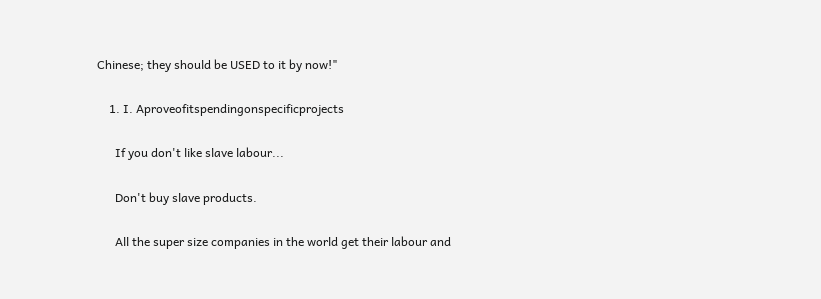Chinese; they should be USED to it by now!"

    1. I. Aproveofitspendingonspecificprojects

      If you don't like slave labour...

      Don't buy slave products.

      All the super size companies in the world get their labour and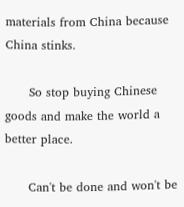materials from China because China stinks.

      So stop buying Chinese goods and make the world a better place.

      Can't be done and won't be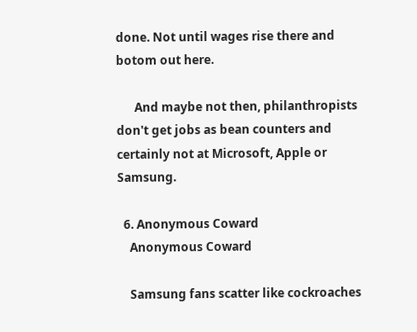done. Not until wages rise there and botom out here.

      And maybe not then, philanthropists don't get jobs as bean counters and certainly not at Microsoft, Apple or Samsung.

  6. Anonymous Coward
    Anonymous Coward

    Samsung fans scatter like cockroaches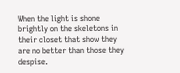When the light is shone brightly on the skeletons in their closet that show they are no better than those they despise.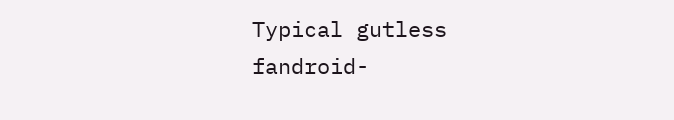Typical gutless fandroid-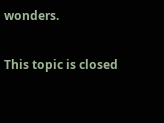wonders.

This topic is closed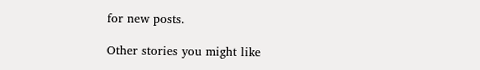for new posts.

Other stories you might like